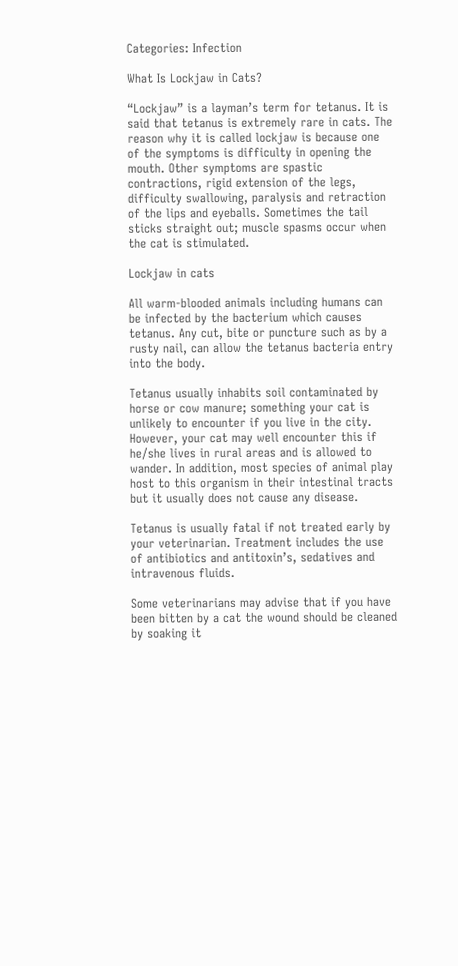Categories: Infection

What Is Lockjaw in Cats?

“Lockjaw” is a layman’s term for tetanus. It is said that tetanus is extremely rare in cats. The reason why it is called lockjaw is because one of the symptoms is difficulty in opening the mouth. Other symptoms are spastic contractions, rigid extension of the legs, difficulty swallowing, paralysis and retraction of the lips and eyeballs. Sometimes the tail sticks straight out; muscle spasms occur when the cat is stimulated.

Lockjaw in cats

All warm-blooded animals including humans can be infected by the bacterium which causes tetanus. Any cut, bite or puncture such as by a rusty nail, can allow the tetanus bacteria entry into the body.

Tetanus usually inhabits soil contaminated by horse or cow manure; something your cat is unlikely to encounter if you live in the city. However, your cat may well encounter this if he/she lives in rural areas and is allowed to wander. In addition, most species of animal play host to this organism in their intestinal tracts but it usually does not cause any disease.

Tetanus is usually fatal if not treated early by your veterinarian. Treatment includes the use of antibiotics and antitoxin’s, sedatives and intravenous fluids.

Some veterinarians may advise that if you have been bitten by a cat the wound should be cleaned by soaking it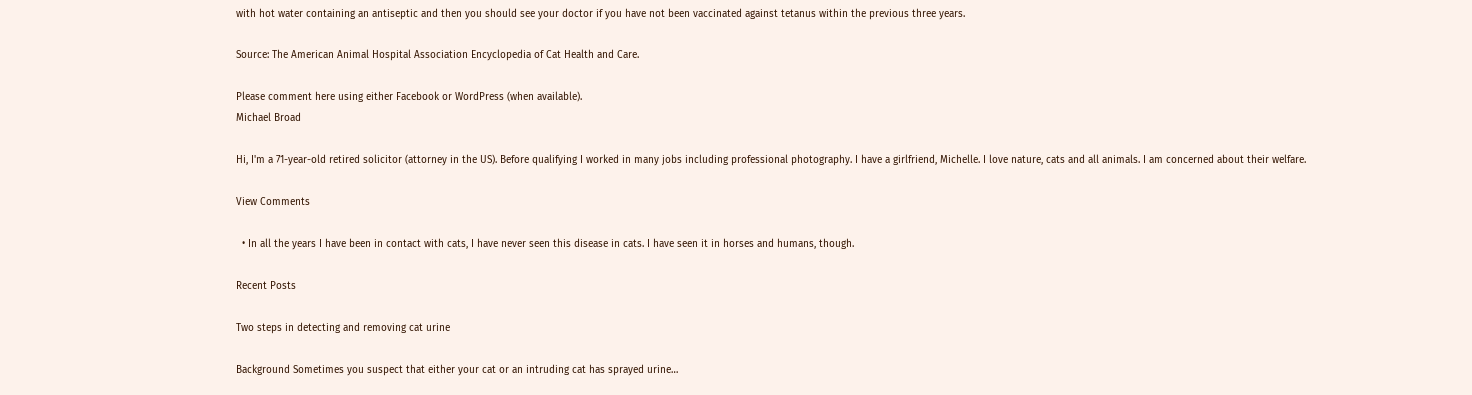with hot water containing an antiseptic and then you should see your doctor if you have not been vaccinated against tetanus within the previous three years.

Source: The American Animal Hospital Association Encyclopedia of Cat Health and Care.

Please comment here using either Facebook or WordPress (when available).
Michael Broad

Hi, I'm a 71-year-old retired solicitor (attorney in the US). Before qualifying I worked in many jobs including professional photography. I have a girlfriend, Michelle. I love nature, cats and all animals. I am concerned about their welfare.

View Comments

  • In all the years I have been in contact with cats, I have never seen this disease in cats. I have seen it in horses and humans, though.

Recent Posts

Two steps in detecting and removing cat urine

Background Sometimes you suspect that either your cat or an intruding cat has sprayed urine…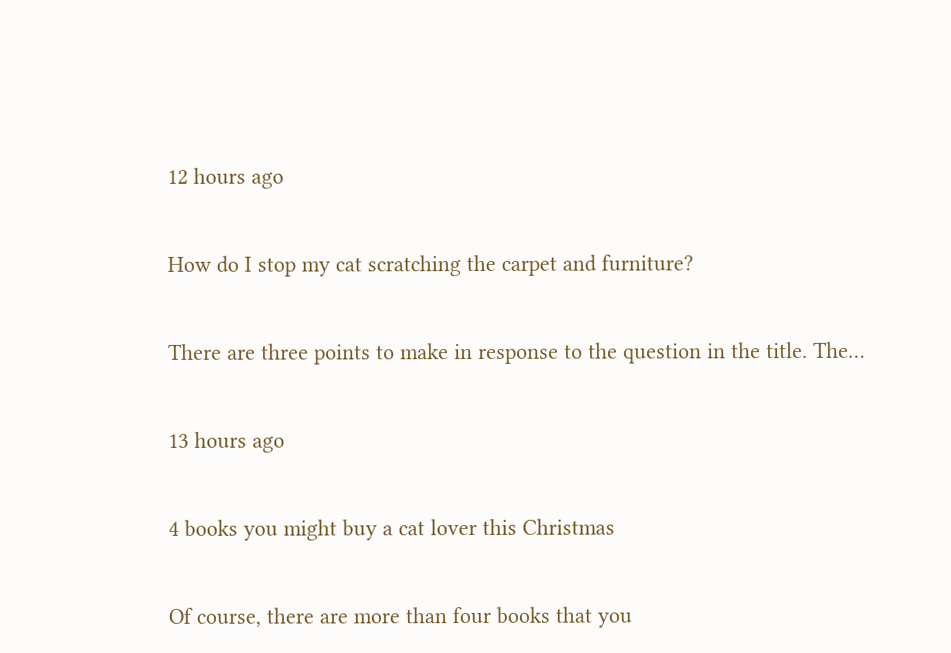12 hours ago

How do I stop my cat scratching the carpet and furniture?

There are three points to make in response to the question in the title. The…

13 hours ago

4 books you might buy a cat lover this Christmas

Of course, there are more than four books that you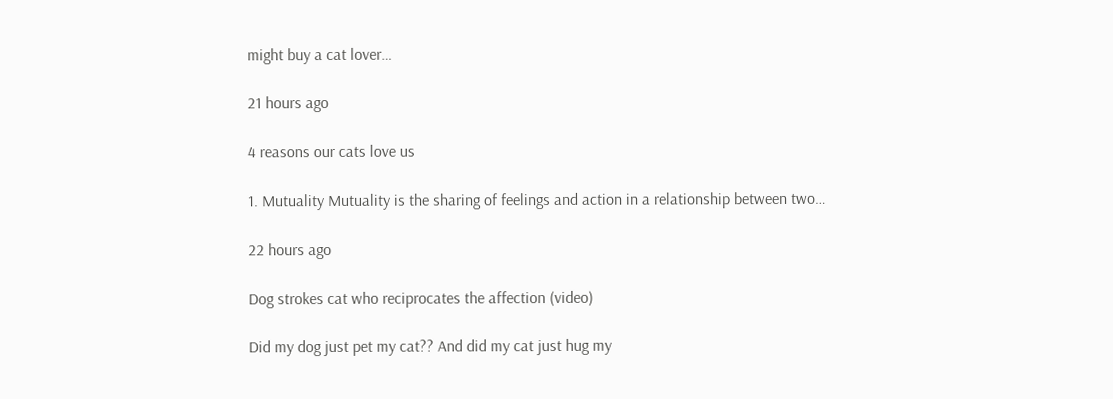might buy a cat lover…

21 hours ago

4 reasons our cats love us

1. Mutuality Mutuality is the sharing of feelings and action in a relationship between two…

22 hours ago

Dog strokes cat who reciprocates the affection (video)

Did my dog just pet my cat?? And did my cat just hug my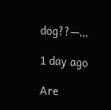dog??—…

1 day ago

Are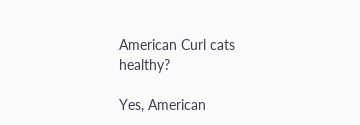American Curl cats healthy?

Yes, American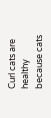Curl cats are healthy because cats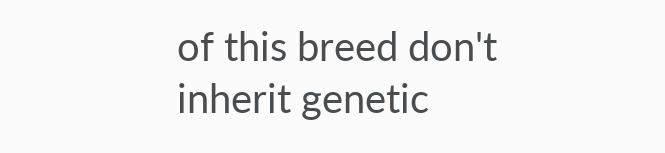of this breed don't inherit genetic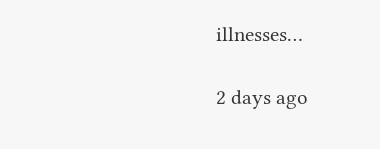illnesses…

2 days ago